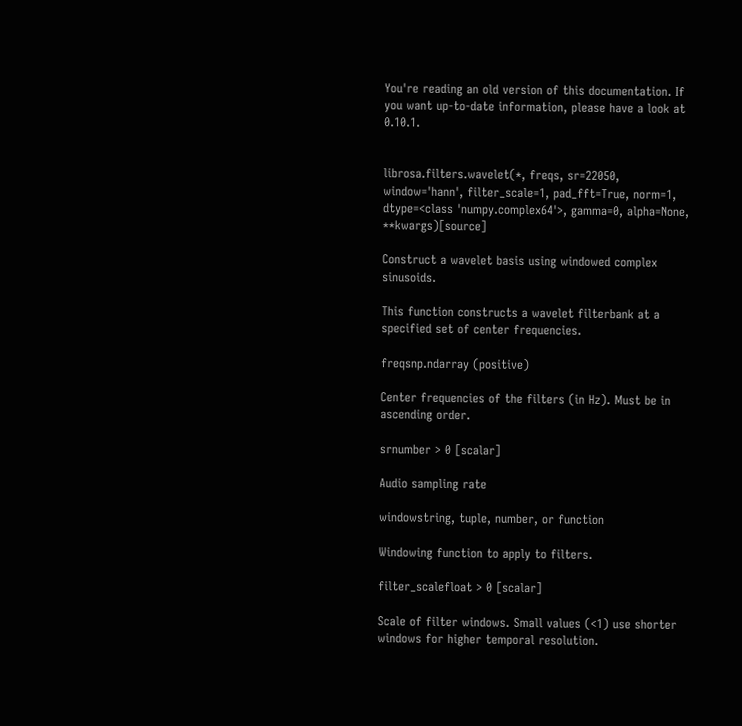You're reading an old version of this documentation. If you want up-to-date information, please have a look at 0.10.1.


librosa.filters.wavelet(*, freqs, sr=22050, window='hann', filter_scale=1, pad_fft=True, norm=1, dtype=<class 'numpy.complex64'>, gamma=0, alpha=None, **kwargs)[source]

Construct a wavelet basis using windowed complex sinusoids.

This function constructs a wavelet filterbank at a specified set of center frequencies.

freqsnp.ndarray (positive)

Center frequencies of the filters (in Hz). Must be in ascending order.

srnumber > 0 [scalar]

Audio sampling rate

windowstring, tuple, number, or function

Windowing function to apply to filters.

filter_scalefloat > 0 [scalar]

Scale of filter windows. Small values (<1) use shorter windows for higher temporal resolution.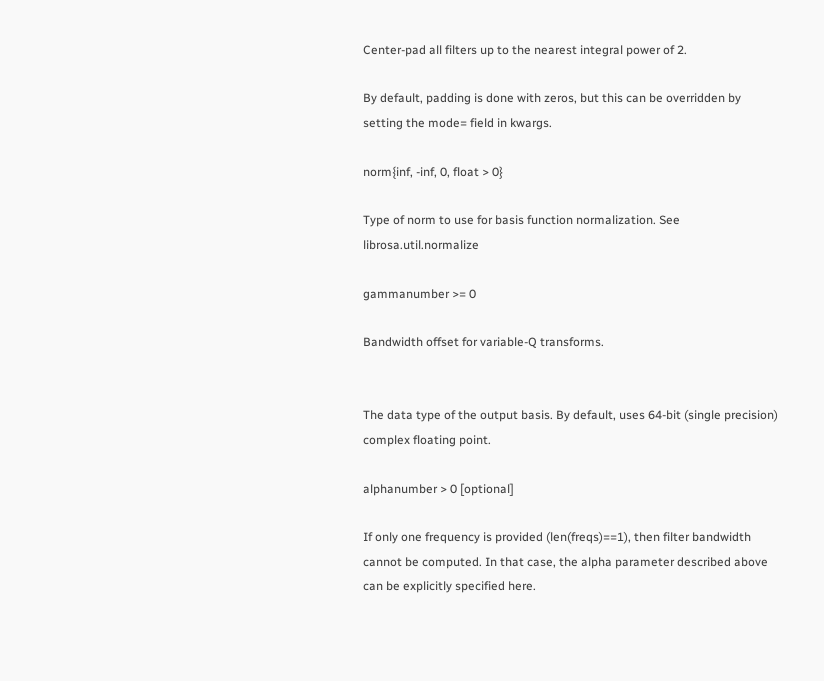Center-pad all filters up to the nearest integral power of 2.

By default, padding is done with zeros, but this can be overridden by setting the mode= field in kwargs.

norm{inf, -inf, 0, float > 0}

Type of norm to use for basis function normalization. See librosa.util.normalize

gammanumber >= 0

Bandwidth offset for variable-Q transforms.


The data type of the output basis. By default, uses 64-bit (single precision) complex floating point.

alphanumber > 0 [optional]

If only one frequency is provided (len(freqs)==1), then filter bandwidth cannot be computed. In that case, the alpha parameter described above can be explicitly specified here.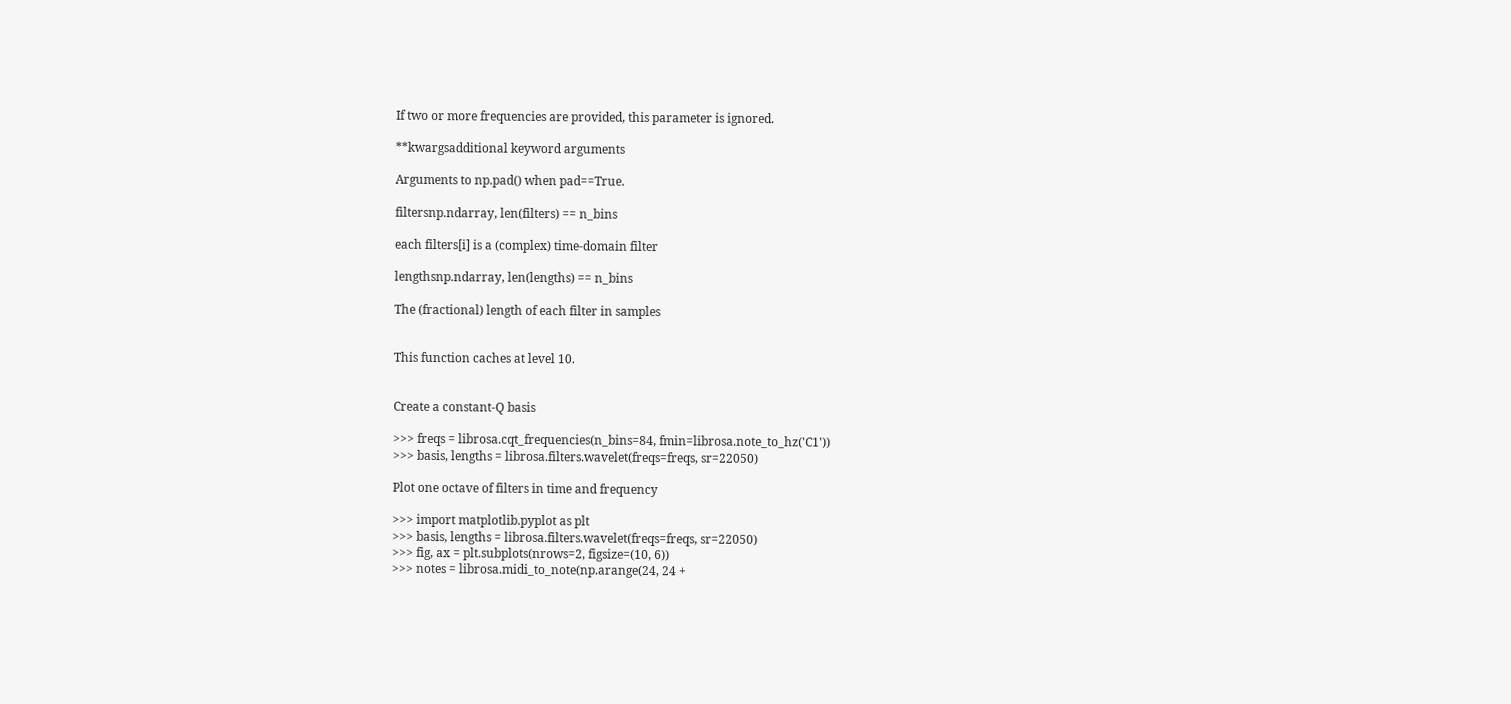If two or more frequencies are provided, this parameter is ignored.

**kwargsadditional keyword arguments

Arguments to np.pad() when pad==True.

filtersnp.ndarray, len(filters) == n_bins

each filters[i] is a (complex) time-domain filter

lengthsnp.ndarray, len(lengths) == n_bins

The (fractional) length of each filter in samples


This function caches at level 10.


Create a constant-Q basis

>>> freqs = librosa.cqt_frequencies(n_bins=84, fmin=librosa.note_to_hz('C1'))
>>> basis, lengths = librosa.filters.wavelet(freqs=freqs, sr=22050)

Plot one octave of filters in time and frequency

>>> import matplotlib.pyplot as plt
>>> basis, lengths = librosa.filters.wavelet(freqs=freqs, sr=22050)
>>> fig, ax = plt.subplots(nrows=2, figsize=(10, 6))
>>> notes = librosa.midi_to_note(np.arange(24, 24 +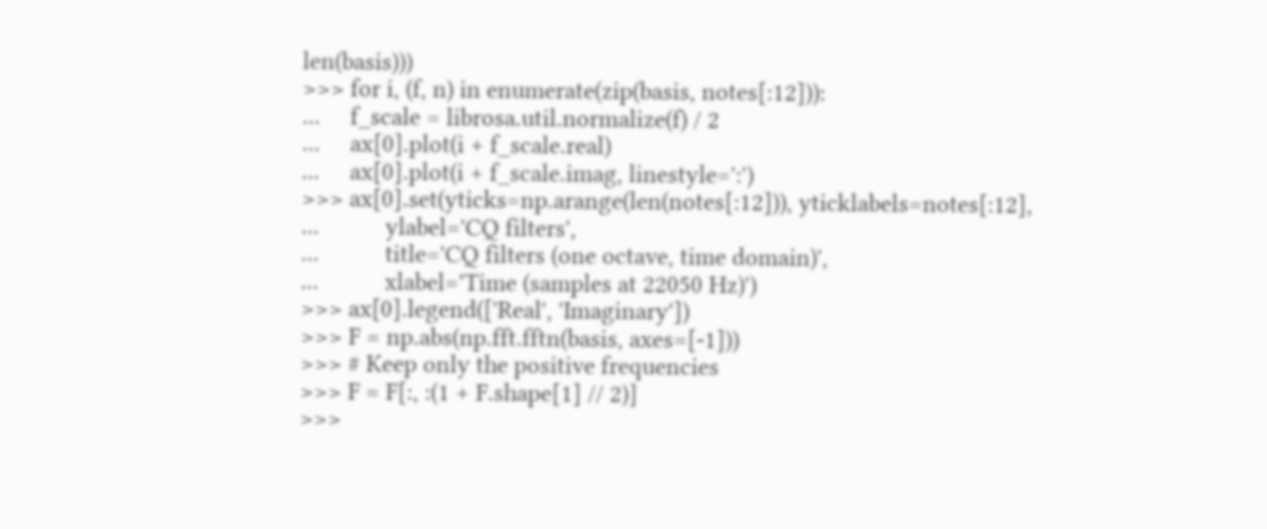len(basis)))
>>> for i, (f, n) in enumerate(zip(basis, notes[:12])):
...     f_scale = librosa.util.normalize(f) / 2
...     ax[0].plot(i + f_scale.real)
...     ax[0].plot(i + f_scale.imag, linestyle=':')
>>> ax[0].set(yticks=np.arange(len(notes[:12])), yticklabels=notes[:12],
...           ylabel='CQ filters',
...           title='CQ filters (one octave, time domain)',
...           xlabel='Time (samples at 22050 Hz)')
>>> ax[0].legend(['Real', 'Imaginary'])
>>> F = np.abs(np.fft.fftn(basis, axes=[-1]))
>>> # Keep only the positive frequencies
>>> F = F[:, :(1 + F.shape[1] // 2)]
>>>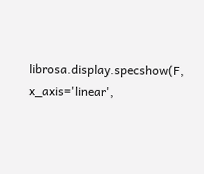librosa.display.specshow(F, x_axis='linear',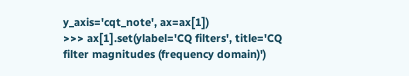y_axis='cqt_note', ax=ax[1])
>>> ax[1].set(ylabel='CQ filters', title='CQ filter magnitudes (frequency domain)')